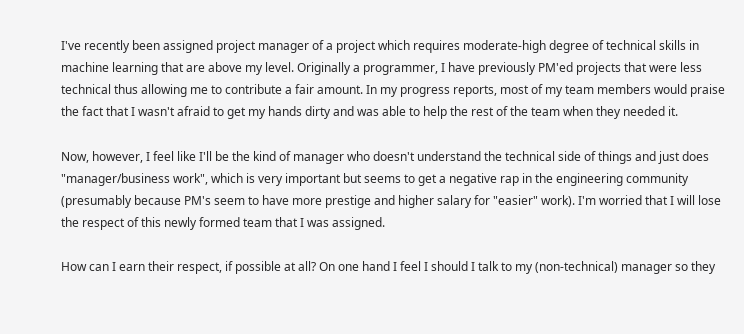I've recently been assigned project manager of a project which requires moderate-high degree of technical skills in machine learning that are above my level. Originally a programmer, I have previously PM'ed projects that were less technical thus allowing me to contribute a fair amount. In my progress reports, most of my team members would praise the fact that I wasn't afraid to get my hands dirty and was able to help the rest of the team when they needed it.

Now, however, I feel like I'll be the kind of manager who doesn't understand the technical side of things and just does "manager/business work", which is very important but seems to get a negative rap in the engineering community (presumably because PM's seem to have more prestige and higher salary for "easier" work). I'm worried that I will lose the respect of this newly formed team that I was assigned.

How can I earn their respect, if possible at all? On one hand I feel I should I talk to my (non-technical) manager so they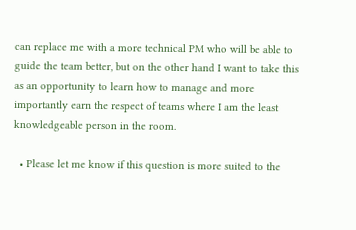can replace me with a more technical PM who will be able to guide the team better, but on the other hand I want to take this as an opportunity to learn how to manage and more importantly earn the respect of teams where I am the least knowledgeable person in the room.

  • Please let me know if this question is more suited to the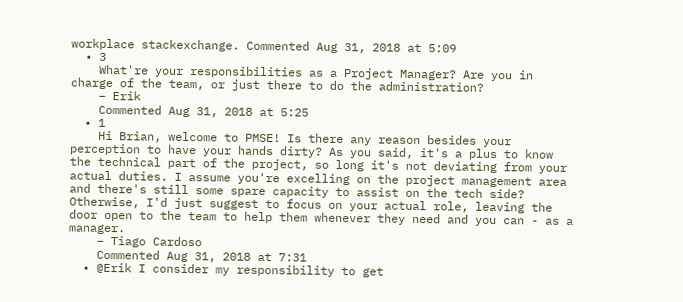workplace stackexchange. Commented Aug 31, 2018 at 5:09
  • 3
    What're your responsibilities as a Project Manager? Are you in charge of the team, or just there to do the administration?
    – Erik
    Commented Aug 31, 2018 at 5:25
  • 1
    Hi Brian, welcome to PMSE! Is there any reason besides your perception to have your hands dirty? As you said, it's a plus to know the technical part of the project, so long it's not deviating from your actual duties. I assume you're excelling on the project management area and there's still some spare capacity to assist on the tech side? Otherwise, I'd just suggest to focus on your actual role, leaving the door open to the team to help them whenever they need and you can - as a manager.
    – Tiago Cardoso
    Commented Aug 31, 2018 at 7:31
  • @Erik I consider my responsibility to get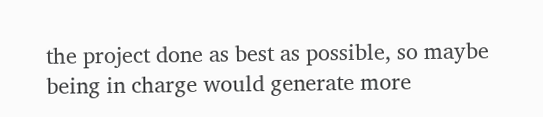the project done as best as possible, so maybe being in charge would generate more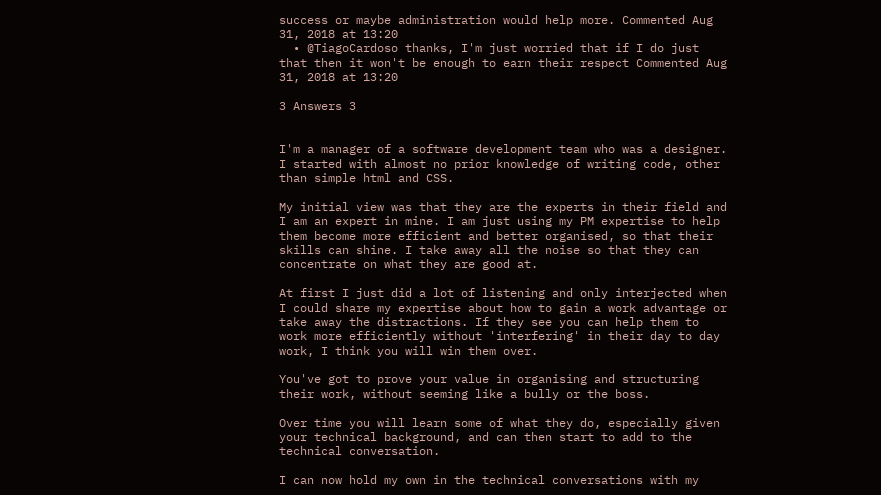success or maybe administration would help more. Commented Aug 31, 2018 at 13:20
  • @TiagoCardoso thanks, I'm just worried that if I do just that then it won't be enough to earn their respect Commented Aug 31, 2018 at 13:20

3 Answers 3


I'm a manager of a software development team who was a designer. I started with almost no prior knowledge of writing code, other than simple html and CSS.

My initial view was that they are the experts in their field and I am an expert in mine. I am just using my PM expertise to help them become more efficient and better organised, so that their skills can shine. I take away all the noise so that they can concentrate on what they are good at.

At first I just did a lot of listening and only interjected when I could share my expertise about how to gain a work advantage or take away the distractions. If they see you can help them to work more efficiently without 'interfering' in their day to day work, I think you will win them over.

You've got to prove your value in organising and structuring their work, without seeming like a bully or the boss.

Over time you will learn some of what they do, especially given your technical background, and can then start to add to the technical conversation.

I can now hold my own in the technical conversations with my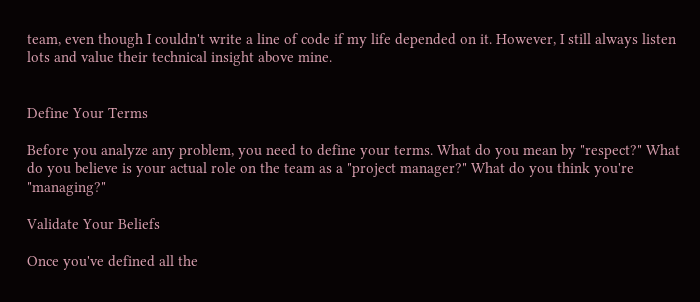team, even though I couldn't write a line of code if my life depended on it. However, I still always listen lots and value their technical insight above mine.


Define Your Terms

Before you analyze any problem, you need to define your terms. What do you mean by "respect?" What do you believe is your actual role on the team as a "project manager?" What do you think you're "managing?"

Validate Your Beliefs

Once you've defined all the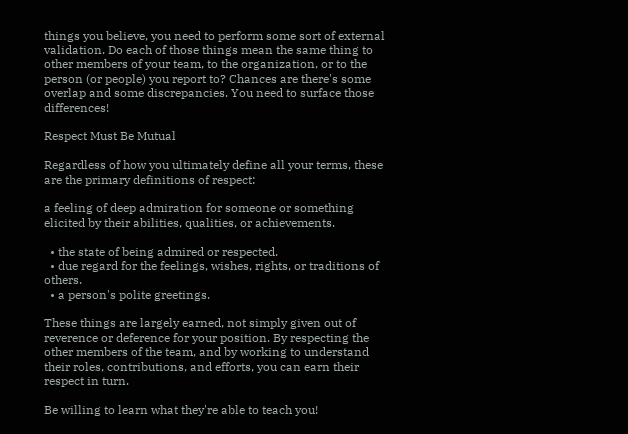things you believe, you need to perform some sort of external validation. Do each of those things mean the same thing to other members of your team, to the organization, or to the person (or people) you report to? Chances are there's some overlap and some discrepancies. You need to surface those differences!

Respect Must Be Mutual

Regardless of how you ultimately define all your terms, these are the primary definitions of respect:

a feeling of deep admiration for someone or something elicited by their abilities, qualities, or achievements.

  • the state of being admired or respected.
  • due regard for the feelings, wishes, rights, or traditions of others.
  • a person's polite greetings.

These things are largely earned, not simply given out of reverence or deference for your position. By respecting the other members of the team, and by working to understand their roles, contributions, and efforts, you can earn their respect in turn.

Be willing to learn what they're able to teach you!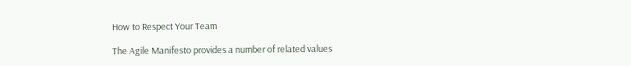How to Respect Your Team

The Agile Manifesto provides a number of related values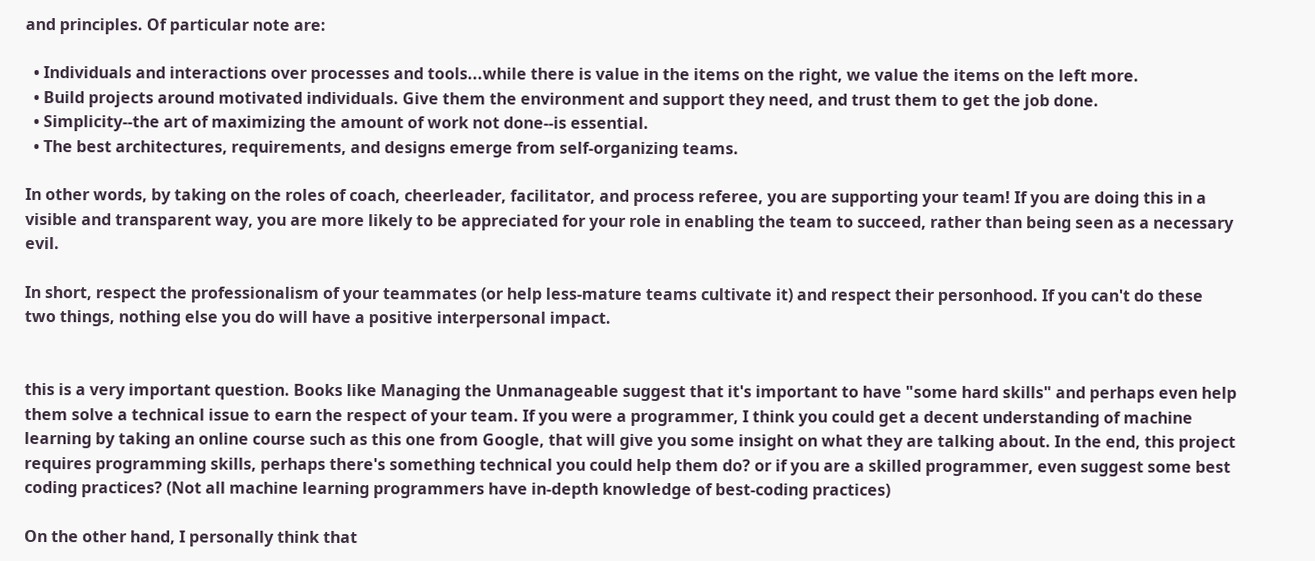and principles. Of particular note are:

  • Individuals and interactions over processes and tools...while there is value in the items on the right, we value the items on the left more.
  • Build projects around motivated individuals. Give them the environment and support they need, and trust them to get the job done.
  • Simplicity--the art of maximizing the amount of work not done--is essential.
  • The best architectures, requirements, and designs emerge from self-organizing teams.

In other words, by taking on the roles of coach, cheerleader, facilitator, and process referee, you are supporting your team! If you are doing this in a visible and transparent way, you are more likely to be appreciated for your role in enabling the team to succeed, rather than being seen as a necessary evil.

In short, respect the professionalism of your teammates (or help less-mature teams cultivate it) and respect their personhood. If you can't do these two things, nothing else you do will have a positive interpersonal impact.


this is a very important question. Books like Managing the Unmanageable suggest that it's important to have "some hard skills" and perhaps even help them solve a technical issue to earn the respect of your team. If you were a programmer, I think you could get a decent understanding of machine learning by taking an online course such as this one from Google, that will give you some insight on what they are talking about. In the end, this project requires programming skills, perhaps there's something technical you could help them do? or if you are a skilled programmer, even suggest some best coding practices? (Not all machine learning programmers have in-depth knowledge of best-coding practices)

On the other hand, I personally think that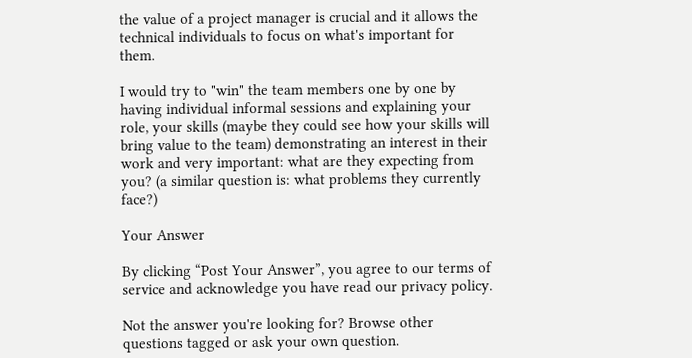the value of a project manager is crucial and it allows the technical individuals to focus on what's important for them.

I would try to "win" the team members one by one by having individual informal sessions and explaining your role, your skills (maybe they could see how your skills will bring value to the team) demonstrating an interest in their work and very important: what are they expecting from you? (a similar question is: what problems they currently face?)

Your Answer

By clicking “Post Your Answer”, you agree to our terms of service and acknowledge you have read our privacy policy.

Not the answer you're looking for? Browse other questions tagged or ask your own question.